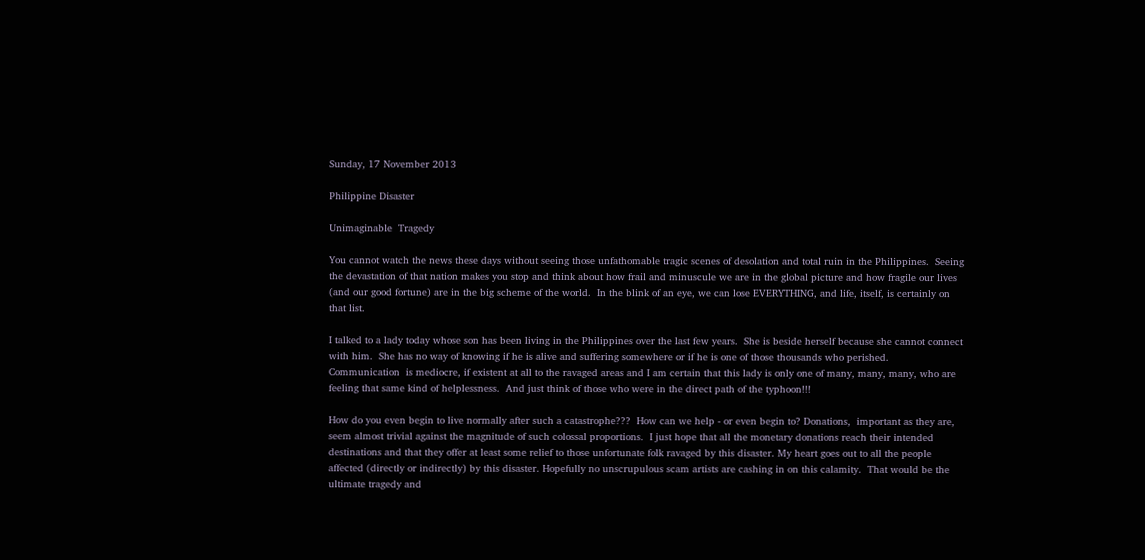Sunday, 17 November 2013

Philippine Disaster

Unimaginable  Tragedy

You cannot watch the news these days without seeing those unfathomable tragic scenes of desolation and total ruin in the Philippines.  Seeing the devastation of that nation makes you stop and think about how frail and minuscule we are in the global picture and how fragile our lives (and our good fortune) are in the big scheme of the world.  In the blink of an eye, we can lose EVERYTHING, and life, itself, is certainly on that list.

I talked to a lady today whose son has been living in the Philippines over the last few years.  She is beside herself because she cannot connect with him.  She has no way of knowing if he is alive and suffering somewhere or if he is one of those thousands who perished.  Communication  is mediocre, if existent at all to the ravaged areas and I am certain that this lady is only one of many, many, many, who are feeling that same kind of helplessness.  And just think of those who were in the direct path of the typhoon!!!

How do you even begin to live normally after such a catastrophe???  How can we help - or even begin to? Donations,  important as they are, seem almost trivial against the magnitude of such colossal proportions.  I just hope that all the monetary donations reach their intended destinations and that they offer at least some relief to those unfortunate folk ravaged by this disaster. My heart goes out to all the people affected (directly or indirectly) by this disaster. Hopefully no unscrupulous scam artists are cashing in on this calamity.  That would be the ultimate tragedy and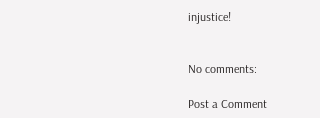injustice!


No comments:

Post a Comment